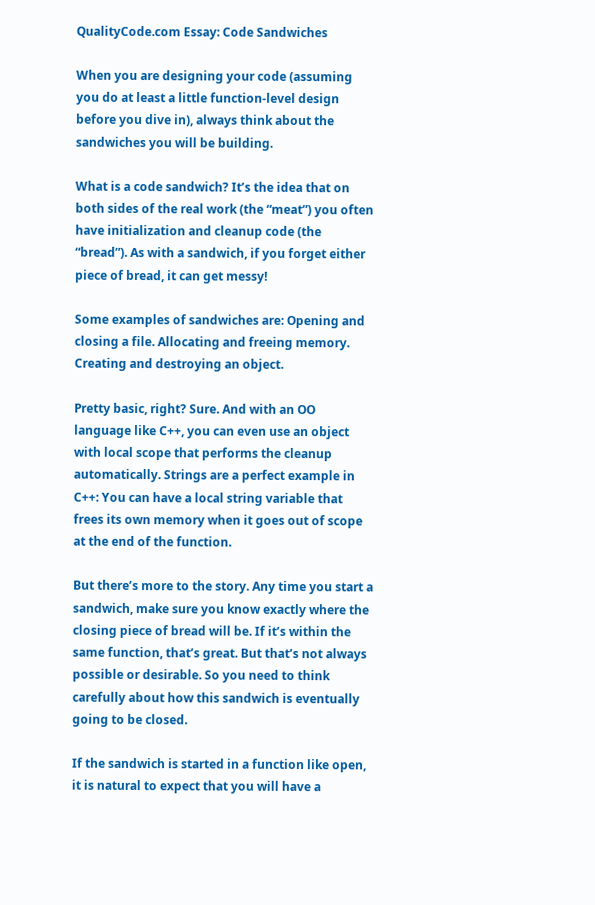QualityCode.com Essay: Code Sandwiches

When you are designing your code (assuming you do at least a little function-level design before you dive in), always think about the sandwiches you will be building.

What is a code sandwich? It’s the idea that on both sides of the real work (the “meat”) you often have initialization and cleanup code (the “bread”). As with a sandwich, if you forget either piece of bread, it can get messy!

Some examples of sandwiches are: Opening and closing a file. Allocating and freeing memory. Creating and destroying an object.

Pretty basic, right? Sure. And with an OO language like C++, you can even use an object with local scope that performs the cleanup automatically. Strings are a perfect example in C++: You can have a local string variable that frees its own memory when it goes out of scope at the end of the function.

But there’s more to the story. Any time you start a sandwich, make sure you know exactly where the closing piece of bread will be. If it’s within the same function, that’s great. But that’s not always possible or desirable. So you need to think carefully about how this sandwich is eventually going to be closed.

If the sandwich is started in a function like open, it is natural to expect that you will have a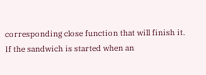corresponding close function that will finish it. If the sandwich is started when an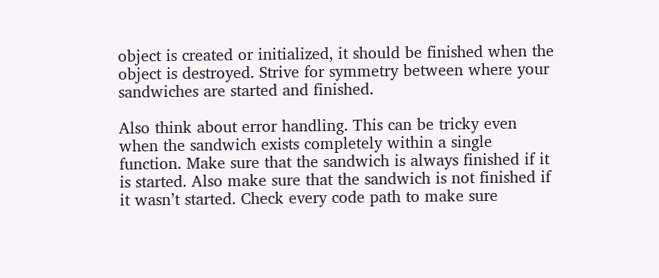object is created or initialized, it should be finished when the object is destroyed. Strive for symmetry between where your sandwiches are started and finished.

Also think about error handling. This can be tricky even when the sandwich exists completely within a single function. Make sure that the sandwich is always finished if it is started. Also make sure that the sandwich is not finished if it wasn’t started. Check every code path to make sure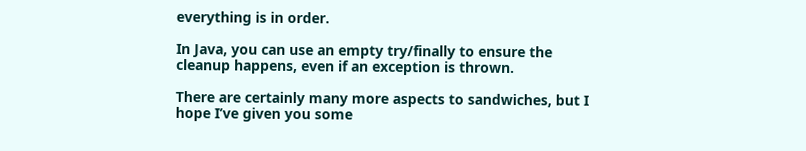everything is in order.

In Java, you can use an empty try/finally to ensure the cleanup happens, even if an exception is thrown.

There are certainly many more aspects to sandwiches, but I hope I’ve given you some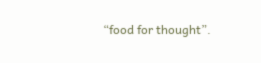“food for thought”.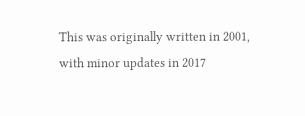This was originally written in 2001, with minor updates in 2017